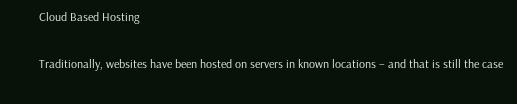Cloud Based Hosting

Traditionally, websites have been hosted on servers in known locations – and that is still the case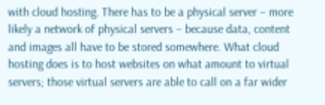with cloud hosting. There has to be a physical server – more likely a network of physical servers – because data, content and images all have to be stored somewhere. What cloud hosting does is to host websites on what amount to virtual servers; those virtual servers are able to call on a far wider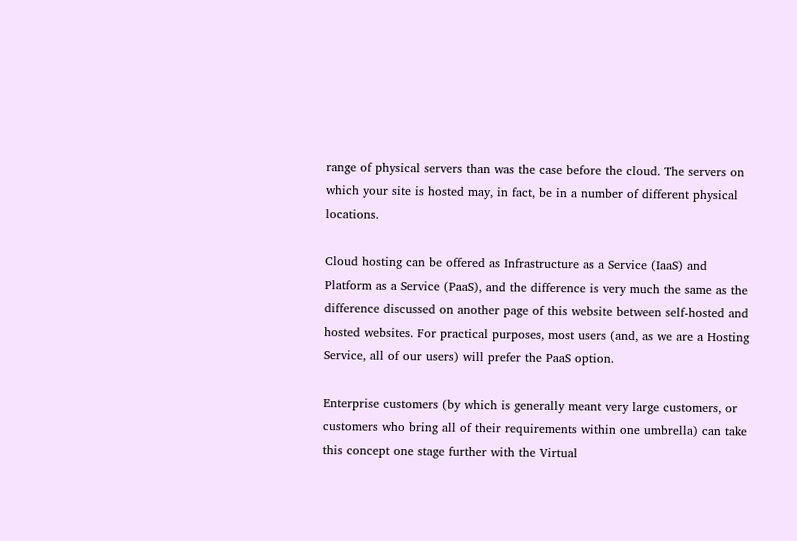range of physical servers than was the case before the cloud. The servers on which your site is hosted may, in fact, be in a number of different physical locations.

Cloud hosting can be offered as Infrastructure as a Service (IaaS) and Platform as a Service (PaaS), and the difference is very much the same as the difference discussed on another page of this website between self-hosted and hosted websites. For practical purposes, most users (and, as we are a Hosting Service, all of our users) will prefer the PaaS option.

Enterprise customers (by which is generally meant very large customers, or customers who bring all of their requirements within one umbrella) can take this concept one stage further with the Virtual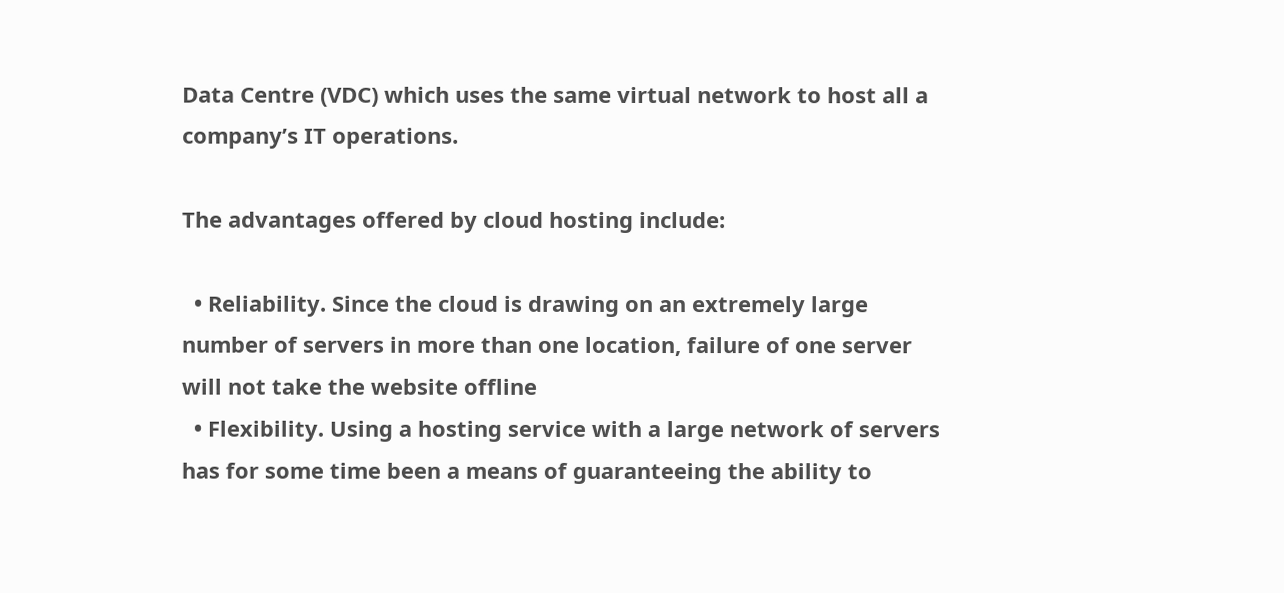Data Centre (VDC) which uses the same virtual network to host all a company’s IT operations.

The advantages offered by cloud hosting include:

  • Reliability. Since the cloud is drawing on an extremely large number of servers in more than one location, failure of one server will not take the website offline
  • Flexibility. Using a hosting service with a large network of servers has for some time been a means of guaranteeing the ability to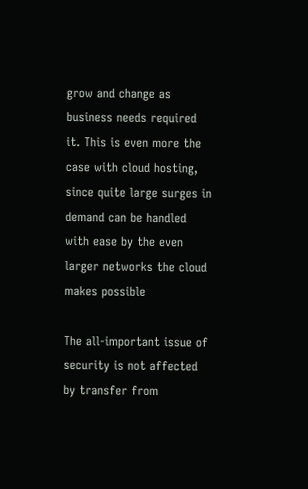grow and change as business needs required it. This is even more the case with cloud hosting, since quite large surges in demand can be handled with ease by the even larger networks the cloud makes possible

The all-important issue of security is not affected by transfer from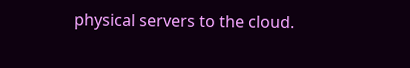physical servers to the cloud.